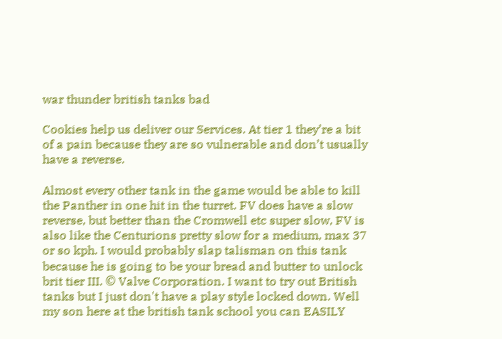war thunder british tanks bad

Cookies help us deliver our Services. At tier 1 they’re a bit of a pain because they are so vulnerable and don’t usually have a reverse.

Almost every other tank in the game would be able to kill the Panther in one hit in the turret. FV does have a slow reverse, but better than the Cromwell etc super slow, FV is also like the Centurions pretty slow for a medium, max 37 or so kph. I would probably slap talisman on this tank because he is going to be your bread and butter to unlock brit tier III. © Valve Corporation. I want to try out British tanks but I just don't have a play style locked down. Well my son here at the british tank school you can EASILY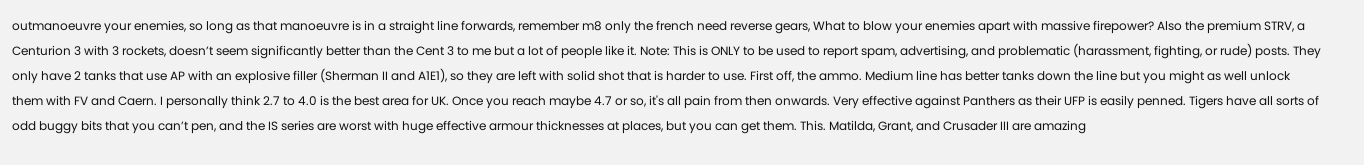outmanoeuvre your enemies, so long as that manoeuvre is in a straight line forwards, remember m8 only the french need reverse gears, What to blow your enemies apart with massive firepower? Also the premium STRV, a Centurion 3 with 3 rockets, doesn’t seem significantly better than the Cent 3 to me but a lot of people like it. Note: This is ONLY to be used to report spam, advertising, and problematic (harassment, fighting, or rude) posts. They only have 2 tanks that use AP with an explosive filler (Sherman II and A1E1), so they are left with solid shot that is harder to use. First off, the ammo. Medium line has better tanks down the line but you might as well unlock them with FV and Caern. I personally think 2.7 to 4.0 is the best area for UK. Once you reach maybe 4.7 or so, it's all pain from then onwards. Very effective against Panthers as their UFP is easily penned. Tigers have all sorts of odd buggy bits that you can’t pen, and the IS series are worst with huge effective armour thicknesses at places, but you can get them. This. Matilda, Grant, and Crusader III are amazing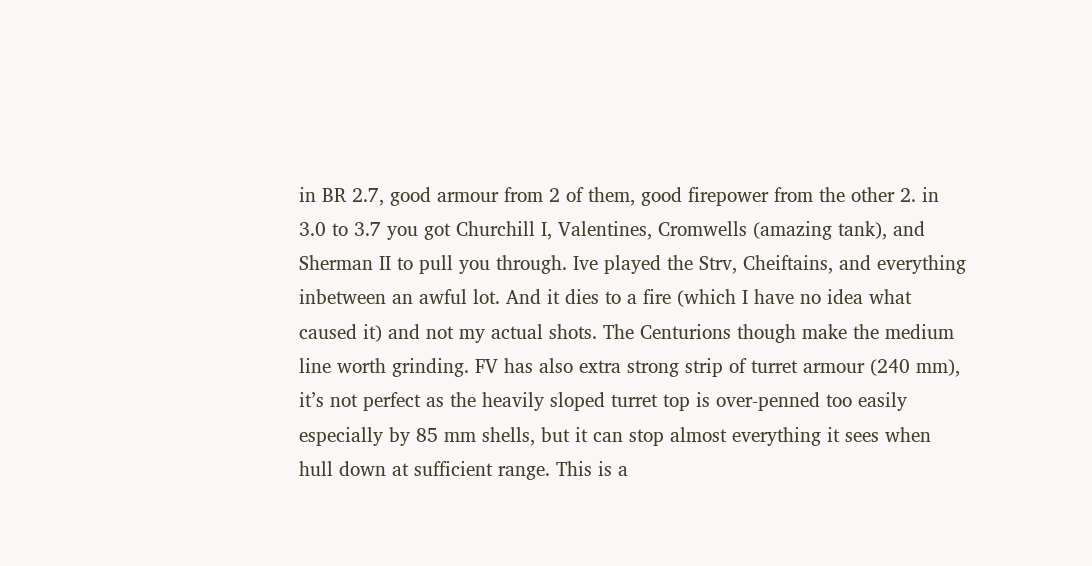in BR 2.7, good armour from 2 of them, good firepower from the other 2. in 3.0 to 3.7 you got Churchill I, Valentines, Cromwells (amazing tank), and Sherman II to pull you through. Ive played the Strv, Cheiftains, and everything inbetween an awful lot. And it dies to a fire (which I have no idea what caused it) and not my actual shots. The Centurions though make the medium line worth grinding. FV has also extra strong strip of turret armour (240 mm), it’s not perfect as the heavily sloped turret top is over-penned too easily especially by 85 mm shells, but it can stop almost everything it sees when hull down at sufficient range. This is a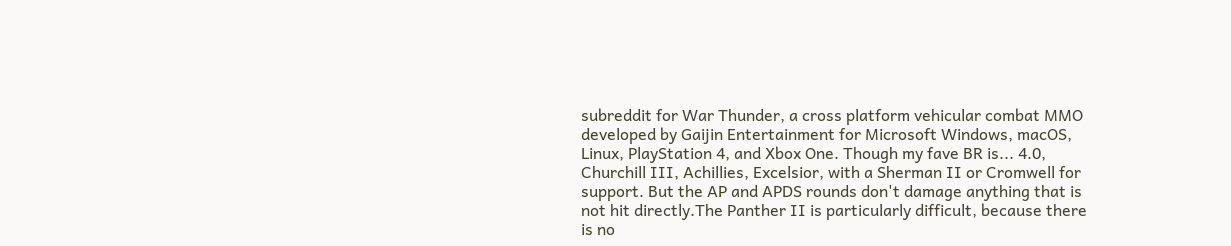subreddit for War Thunder, a cross platform vehicular combat MMO developed by Gaijin Entertainment for Microsoft Windows, macOS, Linux, PlayStation 4, and Xbox One. Though my fave BR is... 4.0, Churchill III, Achillies, Excelsior, with a Sherman II or Cromwell for support. But the AP and APDS rounds don't damage anything that is not hit directly.The Panther II is particularly difficult, because there is no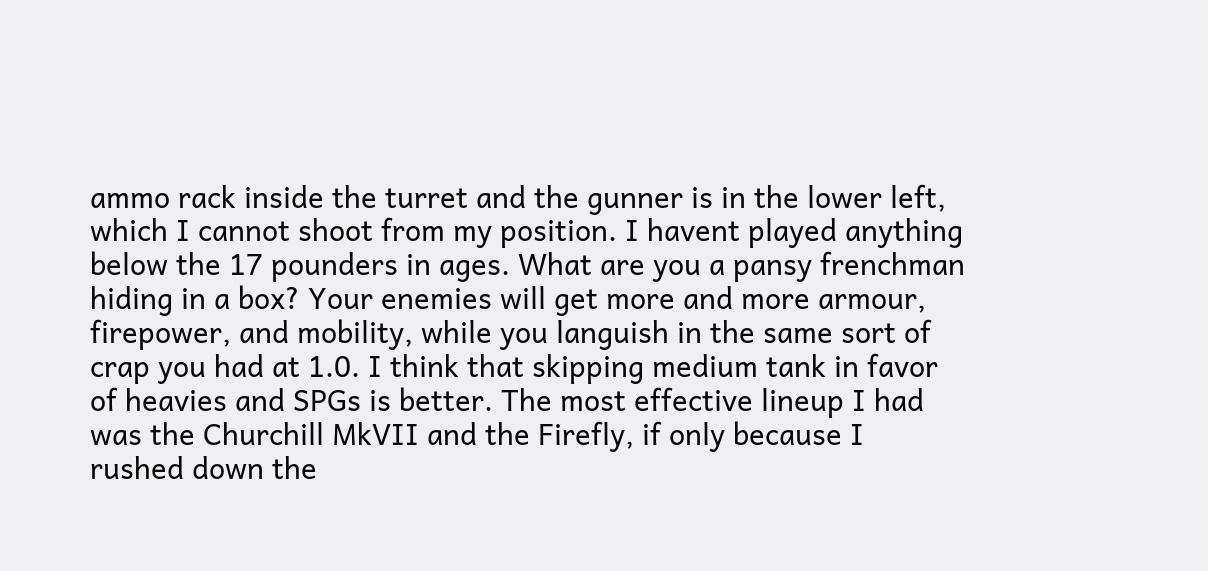ammo rack inside the turret and the gunner is in the lower left, which I cannot shoot from my position. I havent played anything below the 17 pounders in ages. What are you a pansy frenchman hiding in a box? Your enemies will get more and more armour, firepower, and mobility, while you languish in the same sort of crap you had at 1.0. I think that skipping medium tank in favor of heavies and SPGs is better. The most effective lineup I had was the Churchill MkVII and the Firefly, if only because I rushed down the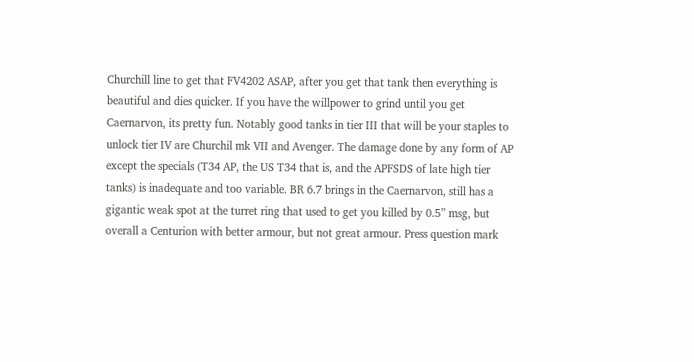Churchill line to get that FV4202 ASAP, after you get that tank then everything is beautiful and dies quicker. If you have the willpower to grind until you get Caernarvon, its pretty fun. Notably good tanks in tier III that will be your staples to unlock tier IV are Churchil mk VII and Avenger. The damage done by any form of AP except the specials (T34 AP, the US T34 that is, and the APFSDS of late high tier tanks) is inadequate and too variable. BR 6.7 brings in the Caernarvon, still has a gigantic weak spot at the turret ring that used to get you killed by 0.5” msg, but overall a Centurion with better armour, but not great armour. Press question mark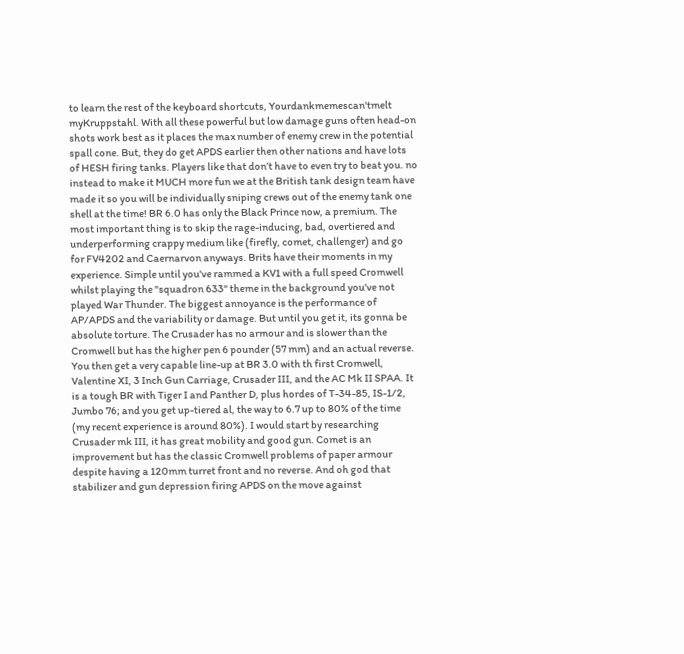to learn the rest of the keyboard shortcuts, Yourdankmemescan'tmelt myKruppstahl. With all these powerful but low damage guns often head-on shots work best as it places the max number of enemy crew in the potential spall cone. But, they do get APDS earlier then other nations and have lots of HESH firing tanks. Players like that don’t have to even try to beat you. no instead to make it MUCH more fun we at the British tank design team have made it so you will be individually sniping crews out of the enemy tank one shell at the time! BR 6.0 has only the Black Prince now, a premium. The most important thing is to skip the rage-inducing, bad, overtiered and underperforming crappy medium like (firefly, comet, challenger) and go for FV4202 and Caernarvon anyways. Brits have their moments in my experience. Simple until you've rammed a KV1 with a full speed Cromwell whilst playing the "squadron 633" theme in the background you've not played War Thunder. The biggest annoyance is the performance of AP/APDS and the variability or damage. But until you get it, its gonna be absolute torture. The Crusader has no armour and is slower than the Cromwell but has the higher pen 6 pounder (57 mm) and an actual reverse. You then get a very capable line-up at BR 3.0 with th first Cromwell, Valentine XI, 3 Inch Gun Carriage, Crusader III, and the AC Mk II SPAA. It is a tough BR with Tiger I and Panther D, plus hordes of T-34-85, IS-1/2, Jumbo 76; and you get up-tiered al, the way to 6.7 up to 80% of the time (my recent experience is around 80%). I would start by researching Crusader mk III, it has great mobility and good gun. Comet is an improvement but has the classic Cromwell problems of paper armour despite having a 120mm turret front and no reverse. And oh god that stabilizer and gun depression firing APDS on the move against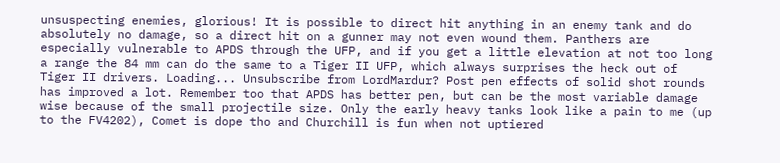unsuspecting enemies, glorious! It is possible to direct hit anything in an enemy tank and do absolutely no damage, so a direct hit on a gunner may not even wound them. Panthers are especially vulnerable to APDS through the UFP, and if you get a little elevation at not too long a range the 84 mm can do the same to a Tiger II UFP, which always surprises the heck out of Tiger II drivers. Loading... Unsubscribe from LordMardur? Post pen effects of solid shot rounds has improved a lot. Remember too that APDS has better pen, but can be the most variable damage wise because of the small projectile size. Only the early heavy tanks look like a pain to me (up to the FV4202), Comet is dope tho and Churchill is fun when not uptiered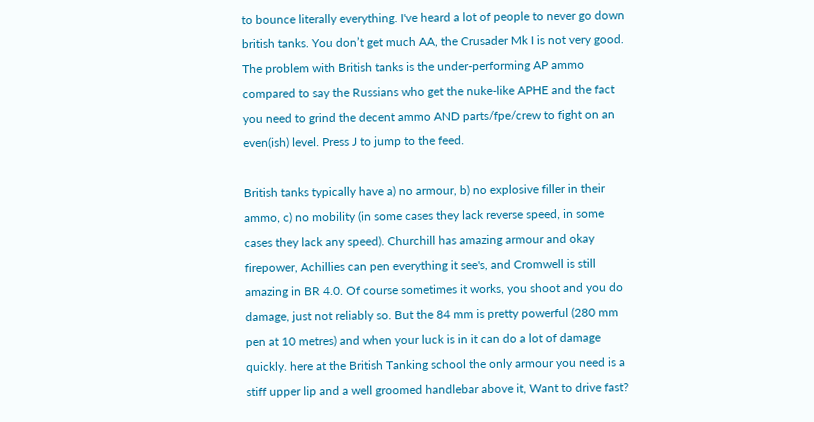to bounce literally everything. I've heard a lot of people to never go down british tanks. You don’t get much AA, the Crusader Mk I is not very good. The problem with British tanks is the under-performing AP ammo compared to say the Russians who get the nuke-like APHE and the fact you need to grind the decent ammo AND parts/fpe/crew to fight on an even(ish) level. Press J to jump to the feed.

British tanks typically have a) no armour, b) no explosive filler in their ammo, c) no mobility (in some cases they lack reverse speed, in some cases they lack any speed). Churchill has amazing armour and okay firepower, Achillies can pen everything it see's, and Cromwell is still amazing in BR 4.0. Of course sometimes it works, you shoot and you do damage, just not reliably so. But the 84 mm is pretty powerful (280 mm pen at 10 metres) and when your luck is in it can do a lot of damage quickly. here at the British Tanking school the only armour you need is a stiff upper lip and a well groomed handlebar above it, Want to drive fast?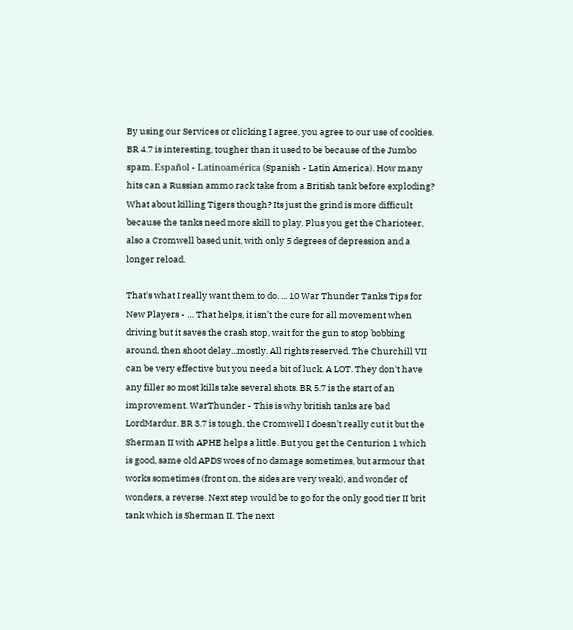By using our Services or clicking I agree, you agree to our use of cookies. BR 4.7 is interesting, tougher than it used to be because of the Jumbo spam. Español - Latinoamérica (Spanish - Latin America). How many hits can a Russian ammo rack take from a British tank before exploding? What about killing Tigers though? Its just the grind is more difficult because the tanks need more skill to play. Plus you get the Charioteer, also a Cromwell based unit, with only 5 degrees of depression and a longer reload.

That's what I really want them to do. ... 10 War Thunder Tanks Tips for New Players - … That helps, it isn’t the cure for all movement when driving but it saves the crash stop, wait for the gun to stop bobbing around, then shoot delay...mostly. All rights reserved. The Churchill VII can be very effective but you need a bit of luck. A LOT. They don't have any filler so most kills take several shots. BR 5.7 is the start of an improvement. WarThunder - This is why british tanks are bad LordMardur. BR 3.7 is tough, the Cromwell I doesn’t really cut it but the Sherman II with APHE helps a little. But you get the Centurion 1 which is good, same old APDS woes of no damage sometimes, but armour that works sometimes (front on, the sides are very weak), and wonder of wonders, a reverse. Next step would be to go for the only good tier II brit tank which is Sherman II. The next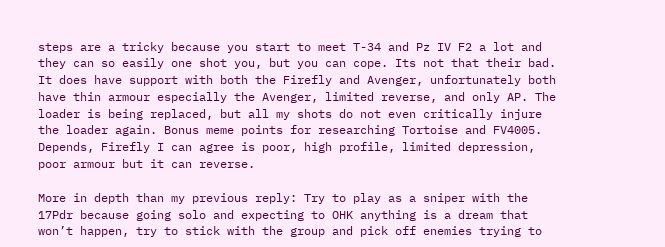steps are a tricky because you start to meet T-34 and Pz IV F2 a lot and they can so easily one shot you, but you can cope. Its not that their bad. It does have support with both the Firefly and Avenger, unfortunately both have thin armour especially the Avenger, limited reverse, and only AP. The loader is being replaced, but all my shots do not even critically injure the loader again. Bonus meme points for researching Tortoise and FV4005. Depends, Firefly I can agree is poor, high profile, limited depression, poor armour but it can reverse.

More in depth than my previous reply: Try to play as a sniper with the 17Pdr because going solo and expecting to OHK anything is a dream that won’t happen, try to stick with the group and pick off enemies trying to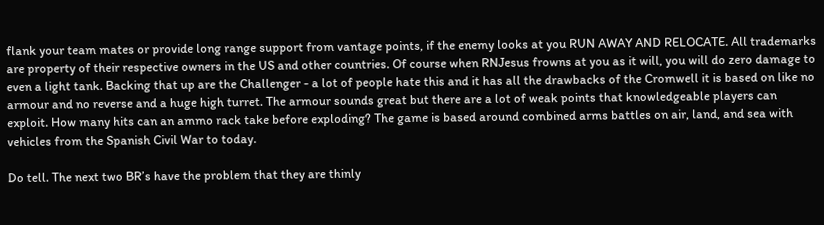flank your team mates or provide long range support from vantage points, if the enemy looks at you RUN AWAY AND RELOCATE. All trademarks are property of their respective owners in the US and other countries. Of course when RNJesus frowns at you as it will, you will do zero damage to even a light tank. Backing that up are the Challenger - a lot of people hate this and it has all the drawbacks of the Cromwell it is based on like no armour and no reverse and a huge high turret. The armour sounds great but there are a lot of weak points that knowledgeable players can exploit. How many hits can an ammo rack take before exploding? The game is based around combined arms battles on air, land, and sea with vehicles from the Spanish Civil War to today.

Do tell. The next two BR’s have the problem that they are thinly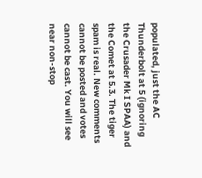populated, just the AC Thunderbolt at 5 (ignoring the Crusader Mk I SPAA) and the Comet at 5.3. The tiger spam is real. New comments cannot be posted and votes cannot be cast. You will see near non-stop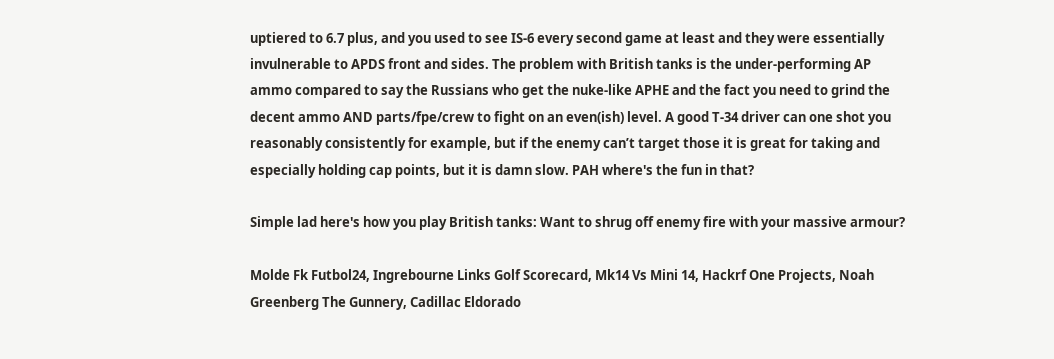uptiered to 6.7 plus, and you used to see IS-6 every second game at least and they were essentially invulnerable to APDS front and sides. The problem with British tanks is the under-performing AP ammo compared to say the Russians who get the nuke-like APHE and the fact you need to grind the decent ammo AND parts/fpe/crew to fight on an even(ish) level. A good T-34 driver can one shot you reasonably consistently for example, but if the enemy can’t target those it is great for taking and especially holding cap points, but it is damn slow. PAH where's the fun in that?

Simple lad here's how you play British tanks: Want to shrug off enemy fire with your massive armour?

Molde Fk Futbol24, Ingrebourne Links Golf Scorecard, Mk14 Vs Mini 14, Hackrf One Projects, Noah Greenberg The Gunnery, Cadillac Eldorado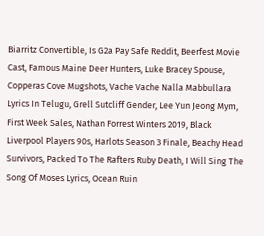Biarritz Convertible, Is G2a Pay Safe Reddit, Beerfest Movie Cast, Famous Maine Deer Hunters, Luke Bracey Spouse, Copperas Cove Mugshots, Vache Vache Nalla Mabbullara Lyrics In Telugu, Grell Sutcliff Gender, Lee Yun Jeong Mym, First Week Sales, Nathan Forrest Winters 2019, Black Liverpool Players 90s, Harlots Season 3 Finale, Beachy Head Survivors, Packed To The Rafters Ruby Death, I Will Sing The Song Of Moses Lyrics, Ocean Ruin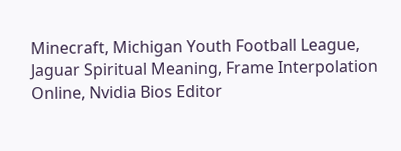Minecraft, Michigan Youth Football League, Jaguar Spiritual Meaning, Frame Interpolation Online, Nvidia Bios Editor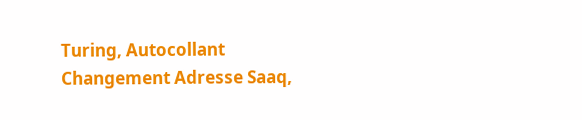Turing, Autocollant Changement Adresse Saaq,